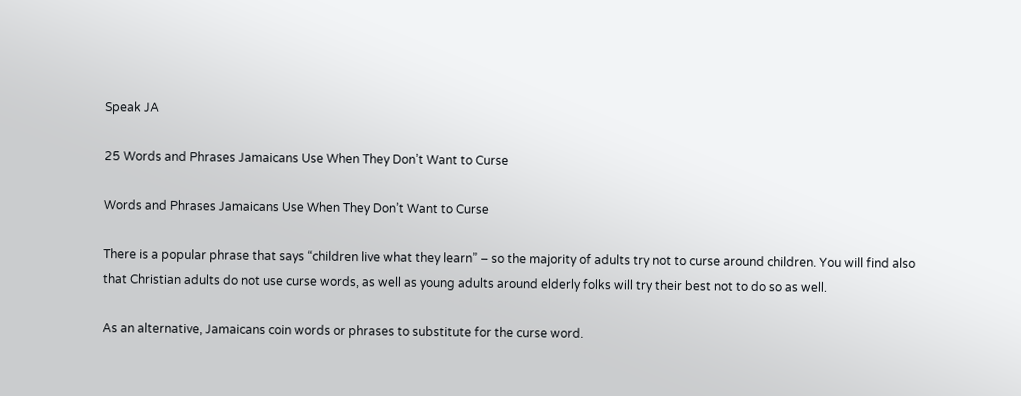Speak JA

25 Words and Phrases Jamaicans Use When They Don’t Want to Curse

Words and Phrases Jamaicans Use When They Don’t Want to Curse

There is a popular phrase that says “children live what they learn” – so the majority of adults try not to curse around children. You will find also that Christian adults do not use curse words, as well as young adults around elderly folks will try their best not to do so as well.

As an alternative, Jamaicans coin words or phrases to substitute for the curse word.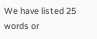We have listed 25 words or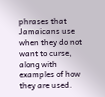phrases that Jamaicans use when they do not want to curse, along with examples of how they are used.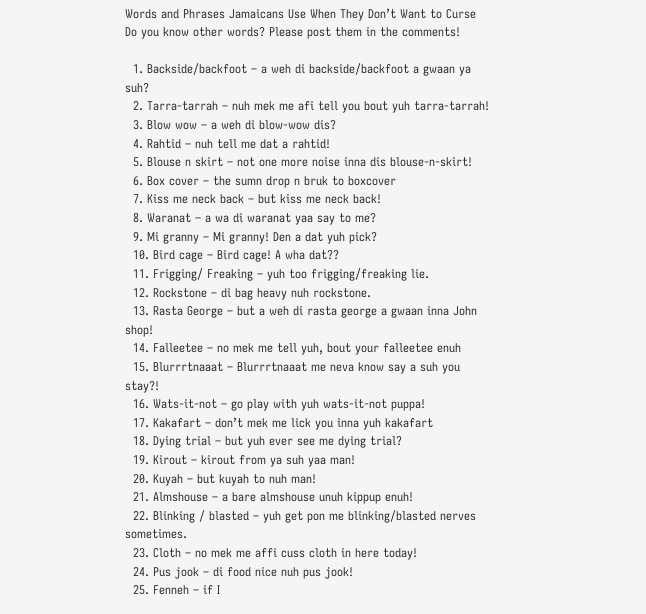Words and Phrases Jamaicans Use When They Don’t Want to Curse
Do you know other words? Please post them in the comments!

  1. Backside/backfoot – a weh di backside/backfoot a gwaan ya suh?
  2. Tarra-tarrah – nuh mek me afi tell you bout yuh tarra-tarrah!
  3. Blow wow – a weh di blow-wow dis?
  4. Rahtid – nuh tell me dat a rahtid!
  5. Blouse n skirt – not one more noise inna dis blouse-n-skirt!
  6. Box cover – the sumn drop n bruk to boxcover
  7. Kiss me neck back – but kiss me neck back!
  8. Waranat – a wa di waranat yaa say to me?
  9. Mi granny – Mi granny! Den a dat yuh pick?
  10. Bird cage – Bird cage! A wha dat??
  11. Frigging/ Freaking – yuh too frigging/freaking lie.
  12. Rockstone – di bag heavy nuh rockstone.
  13. Rasta George – but a weh di rasta george a gwaan inna John shop!
  14. Falleetee – no mek me tell yuh, bout your falleetee enuh
  15. Blurrrtnaaat – Blurrrtnaaat me neva know say a suh you stay?!
  16. Wats-it-not – go play with yuh wats-it-not puppa!
  17. Kakafart – don’t mek me lick you inna yuh kakafart
  18. Dying trial – but yuh ever see me dying trial?
  19. Kirout – kirout from ya suh yaa man!
  20. Kuyah – but kuyah to nuh man!
  21. Almshouse – a bare almshouse unuh kippup enuh!
  22. Blinking / blasted – yuh get pon me blinking/blasted nerves sometimes.
  23. Cloth – no mek me affi cuss cloth in here today!
  24. Pus jook – di food nice nuh pus jook!
  25. Fenneh – if I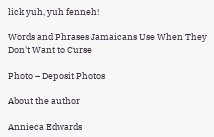lick yuh, yuh fenneh!

Words and Phrases Jamaicans Use When They Don't Want to Curse

Photo – Deposit Photos

About the author

Annieca Edwards